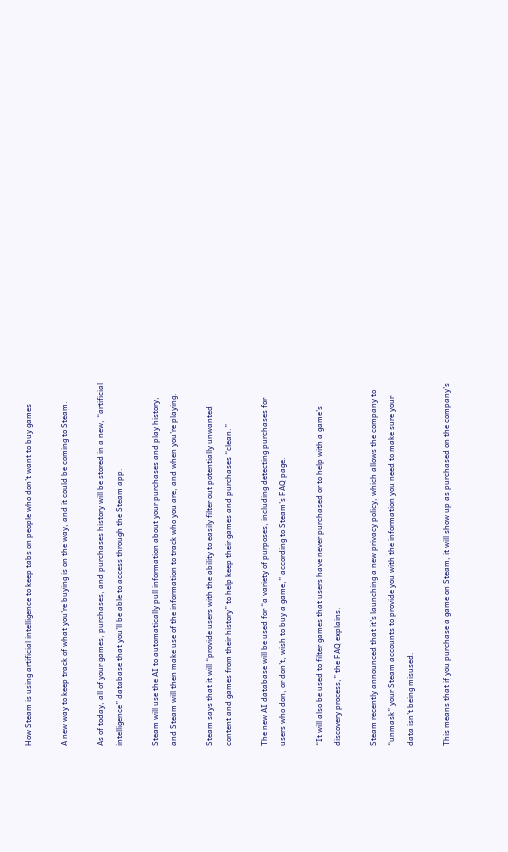How Steam is using artificial intelligence to keep tabs on people who don’t want to buy games

A new way to keep track of what you’re buying is on the way, and it could be coming to Steam.

As of today, all of your games, purchases, and purchases history will be stored in a new, “artificial intelligence” database that you’ll be able to access through the Steam app.

Steam will use the AI to automatically pull information about your purchases and play history, and Steam will then make use of the information to track who you are, and when you’re playing.

Steam says that it will “provide users with the ability to easily filter out potentially unwanted content and games from their history” to help keep their games and purchases “clean.”

The new AI database will be used for “a variety of purposes, including detecting purchases for users who don, or don’t, wish to buy a game,” according to Steam’s FAQ page.

“It will also be used to filter games that users have never purchased or to help with a game’s discovery process,” the FAQ explains.

Steam recently announced that it’s launching a new privacy policy, which allows the company to “unmask” your Steam accounts to provide you with the information you need to make sure your data isn’t being misused.

This means that if you purchase a game on Steam, it will show up as purchased on the company’s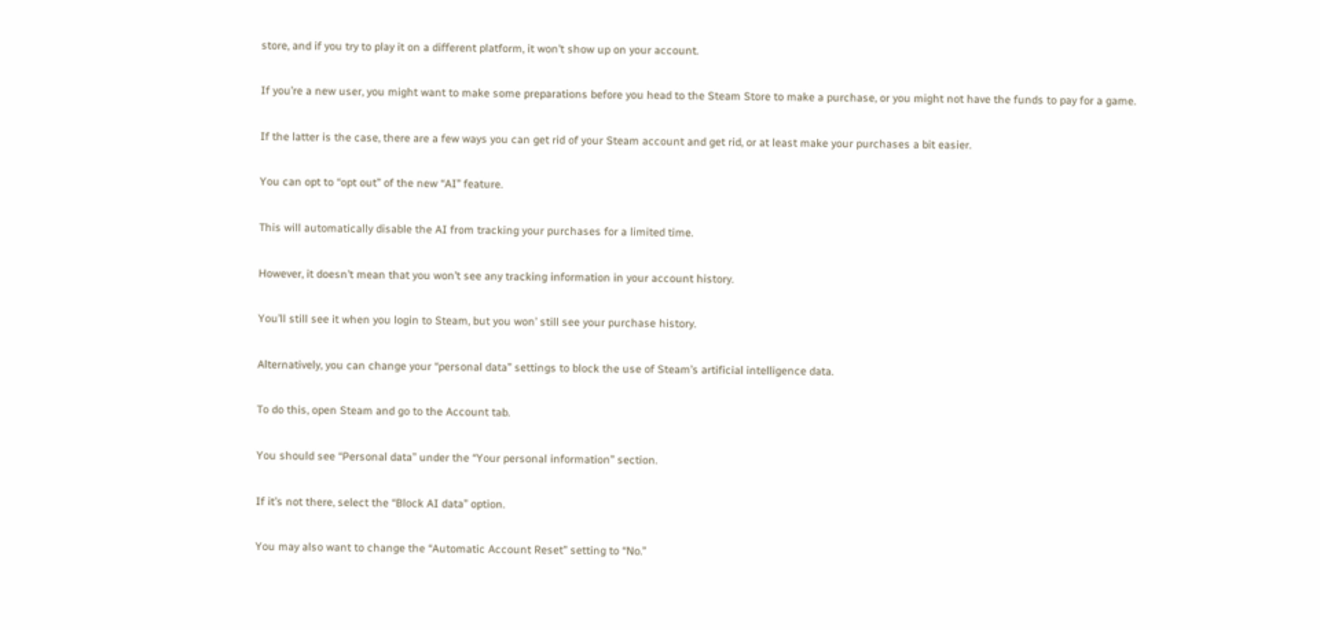store, and if you try to play it on a different platform, it won’t show up on your account.

If you’re a new user, you might want to make some preparations before you head to the Steam Store to make a purchase, or you might not have the funds to pay for a game.

If the latter is the case, there are a few ways you can get rid of your Steam account and get rid, or at least make your purchases a bit easier.

You can opt to “opt out” of the new “AI” feature.

This will automatically disable the AI from tracking your purchases for a limited time.

However, it doesn’t mean that you won’t see any tracking information in your account history.

You’ll still see it when you login to Steam, but you won’ still see your purchase history.

Alternatively, you can change your “personal data” settings to block the use of Steam’s artificial intelligence data.

To do this, open Steam and go to the Account tab.

You should see “Personal data” under the “Your personal information” section.

If it’s not there, select the “Block AI data” option.

You may also want to change the “Automatic Account Reset” setting to “No.”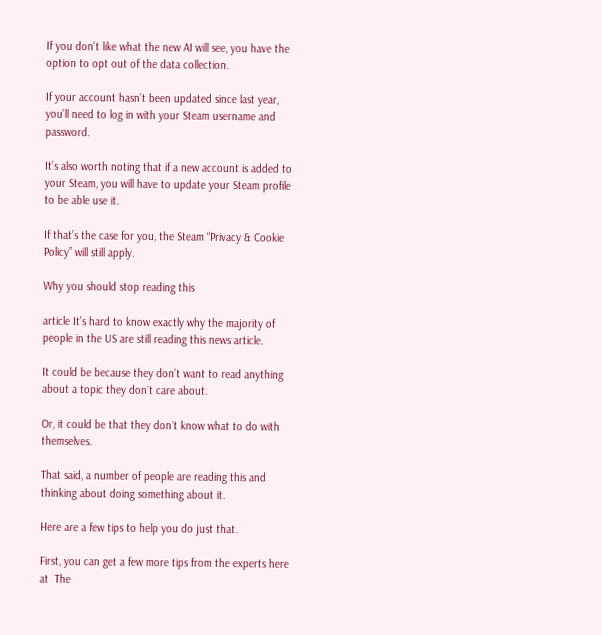If you don’t like what the new AI will see, you have the option to opt out of the data collection.

If your account hasn’t been updated since last year, you’ll need to log in with your Steam username and password.

It’s also worth noting that if a new account is added to your Steam, you will have to update your Steam profile to be able use it.

If that’s the case for you, the Steam “Privacy & Cookie Policy” will still apply.

Why you should stop reading this

article It’s hard to know exactly why the majority of people in the US are still reading this news article.

It could be because they don’t want to read anything about a topic they don`t care about.

Or, it could be that they don´t know what to do with themselves.

That said, a number of people are reading this and thinking about doing something about it.

Here are a few tips to help you do just that.

First, you can get a few more tips from the experts here at  The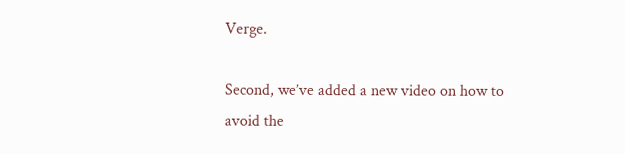Verge.

Second, we’ve added a new video on how to avoid the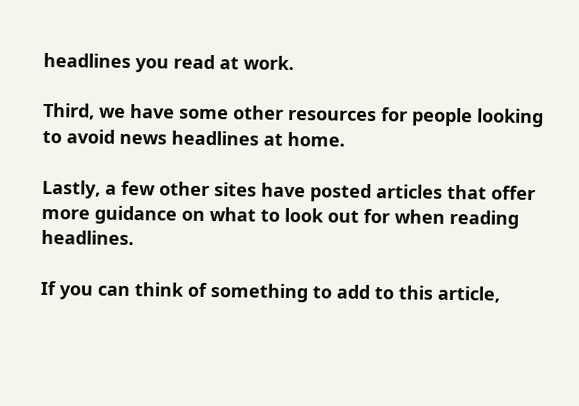headlines you read at work.

Third, we have some other resources for people looking to avoid news headlines at home.

Lastly, a few other sites have posted articles that offer more guidance on what to look out for when reading headlines.

If you can think of something to add to this article,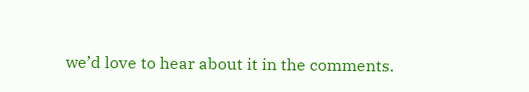we’d love to hear about it in the comments.